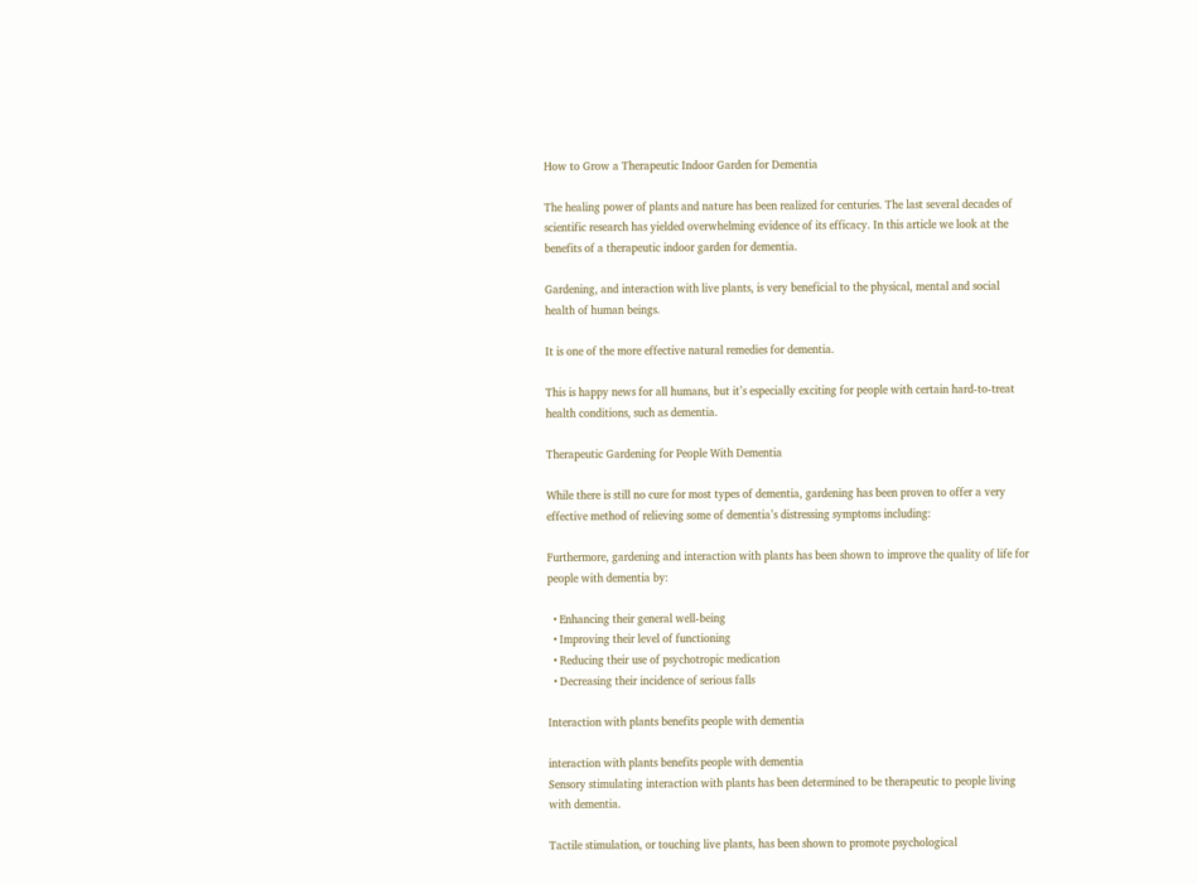How to Grow a Therapeutic Indoor Garden for Dementia

The healing power of plants and nature has been realized for centuries. The last several decades of scientific research has yielded overwhelming evidence of its efficacy. In this article we look at the benefits of a therapeutic indoor garden for dementia.

Gardening, and interaction with live plants, is very beneficial to the physical, mental and social health of human beings.

It is one of the more effective natural remedies for dementia.

This is happy news for all humans, but it’s especially exciting for people with certain hard-to-treat health conditions, such as dementia.

Therapeutic Gardening for People With Dementia

While there is still no cure for most types of dementia, gardening has been proven to offer a very effective method of relieving some of dementia’s distressing symptoms including:

Furthermore, gardening and interaction with plants has been shown to improve the quality of life for people with dementia by:

  • Enhancing their general well-being
  • Improving their level of functioning
  • Reducing their use of psychotropic medication
  • Decreasing their incidence of serious falls

Interaction with plants benefits people with dementia

interaction with plants benefits people with dementia
Sensory stimulating interaction with plants has been determined to be therapeutic to people living with dementia.

Tactile stimulation, or touching live plants, has been shown to promote psychological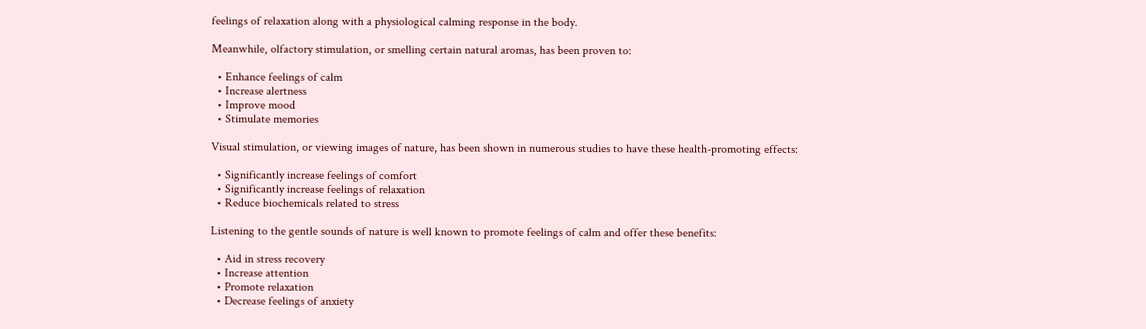feelings of relaxation along with a physiological calming response in the body.

Meanwhile, olfactory stimulation, or smelling certain natural aromas, has been proven to:

  • Enhance feelings of calm
  • Increase alertness
  • Improve mood
  • Stimulate memories

Visual stimulation, or viewing images of nature, has been shown in numerous studies to have these health-promoting effects:

  • Significantly increase feelings of comfort
  • Significantly increase feelings of relaxation
  • Reduce biochemicals related to stress

Listening to the gentle sounds of nature is well known to promote feelings of calm and offer these benefits:

  • Aid in stress recovery
  • Increase attention
  • Promote relaxation
  • Decrease feelings of anxiety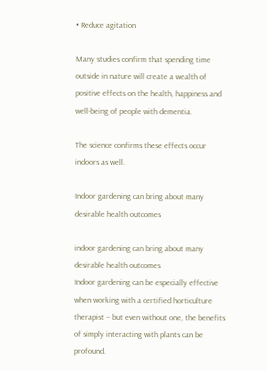• Reduce agitation

Many studies confirm that spending time outside in nature will create a wealth of positive effects on the health, happiness and well-being of people with dementia.

The science confirms these effects occur indoors as well.

Indoor gardening can bring about many desirable health outcomes

indoor gardening can bring about many desirable health outcomes
Indoor gardening can be especially effective when working with a certified horticulture therapist – but even without one, the benefits of simply interacting with plants can be profound.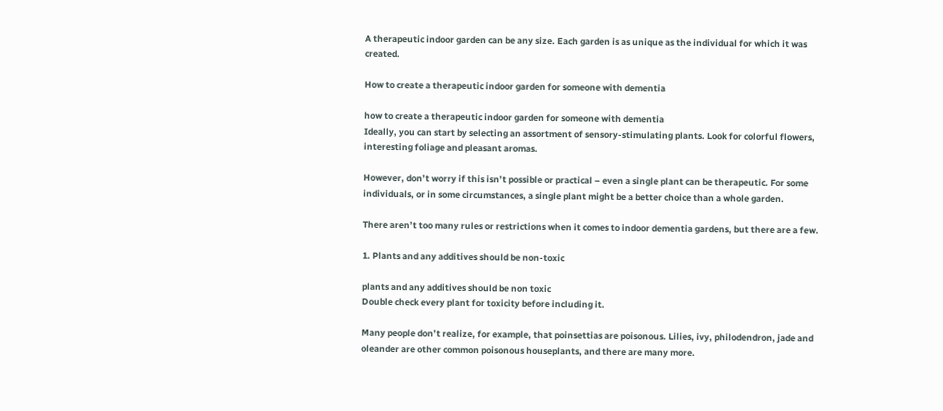A therapeutic indoor garden can be any size. Each garden is as unique as the individual for which it was created.

How to create a therapeutic indoor garden for someone with dementia

how to create a therapeutic indoor garden for someone with dementia
Ideally, you can start by selecting an assortment of sensory-stimulating plants. Look for colorful flowers, interesting foliage and pleasant aromas.

However, don’t worry if this isn’t possible or practical – even a single plant can be therapeutic. For some individuals, or in some circumstances, a single plant might be a better choice than a whole garden.

There aren’t too many rules or restrictions when it comes to indoor dementia gardens, but there are a few.

1. Plants and any additives should be non-toxic

plants and any additives should be non toxic
Double check every plant for toxicity before including it.

Many people don’t realize, for example, that poinsettias are poisonous. Lilies, ivy, philodendron, jade and oleander are other common poisonous houseplants, and there are many more.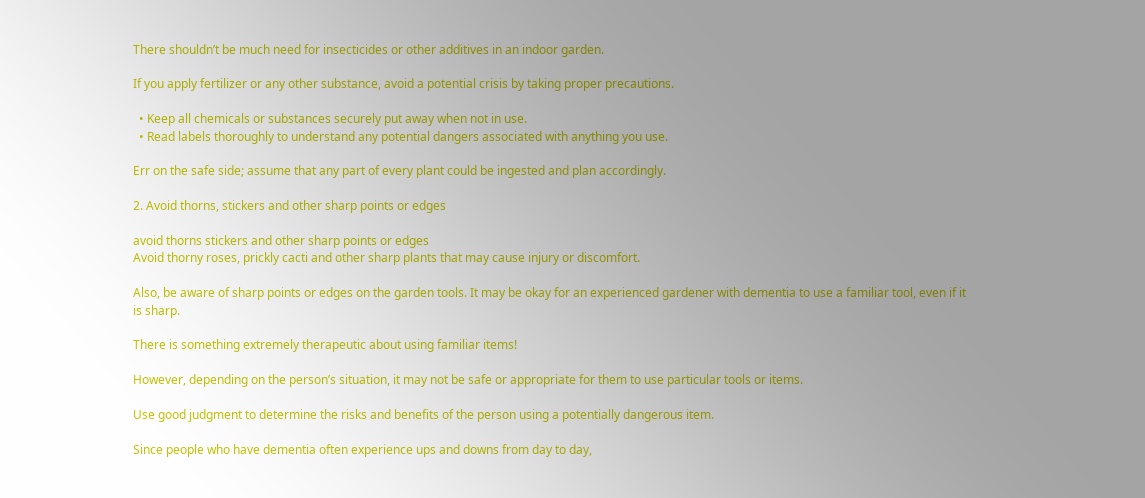There shouldn’t be much need for insecticides or other additives in an indoor garden.

If you apply fertilizer or any other substance, avoid a potential crisis by taking proper precautions.

  • Keep all chemicals or substances securely put away when not in use.
  • Read labels thoroughly to understand any potential dangers associated with anything you use.

Err on the safe side; assume that any part of every plant could be ingested and plan accordingly.

2. Avoid thorns, stickers and other sharp points or edges

avoid thorns stickers and other sharp points or edges
Avoid thorny roses, prickly cacti and other sharp plants that may cause injury or discomfort.

Also, be aware of sharp points or edges on the garden tools. It may be okay for an experienced gardener with dementia to use a familiar tool, even if it is sharp.

There is something extremely therapeutic about using familiar items!

However, depending on the person’s situation, it may not be safe or appropriate for them to use particular tools or items.

Use good judgment to determine the risks and benefits of the person using a potentially dangerous item.

Since people who have dementia often experience ups and downs from day to day,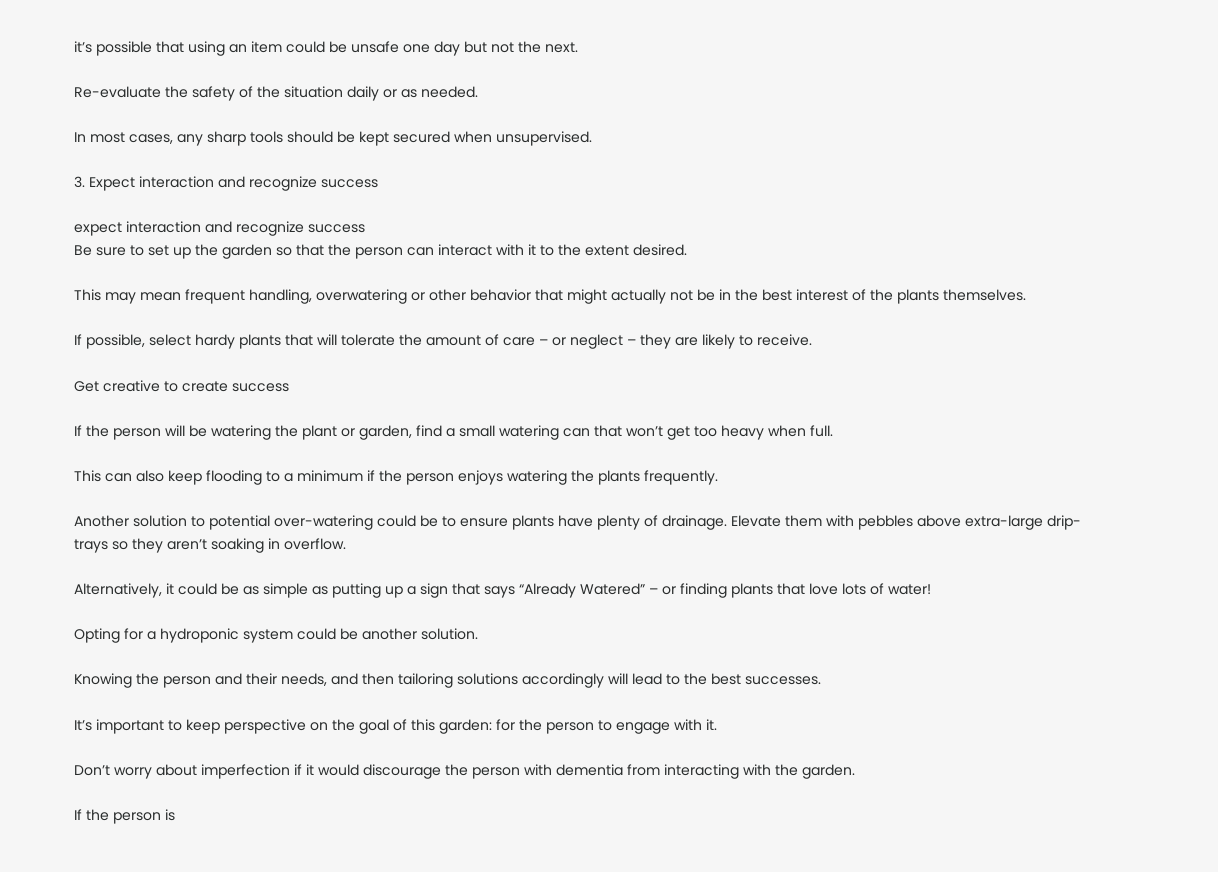it’s possible that using an item could be unsafe one day but not the next.

Re-evaluate the safety of the situation daily or as needed.

In most cases, any sharp tools should be kept secured when unsupervised.

3. Expect interaction and recognize success

expect interaction and recognize success
Be sure to set up the garden so that the person can interact with it to the extent desired.

This may mean frequent handling, overwatering or other behavior that might actually not be in the best interest of the plants themselves.

If possible, select hardy plants that will tolerate the amount of care – or neglect – they are likely to receive.

Get creative to create success

If the person will be watering the plant or garden, find a small watering can that won’t get too heavy when full.

This can also keep flooding to a minimum if the person enjoys watering the plants frequently.

Another solution to potential over-watering could be to ensure plants have plenty of drainage. Elevate them with pebbles above extra-large drip-trays so they aren’t soaking in overflow.

Alternatively, it could be as simple as putting up a sign that says “Already Watered” – or finding plants that love lots of water!

Opting for a hydroponic system could be another solution.

Knowing the person and their needs, and then tailoring solutions accordingly will lead to the best successes.

It’s important to keep perspective on the goal of this garden: for the person to engage with it.

Don’t worry about imperfection if it would discourage the person with dementia from interacting with the garden.

If the person is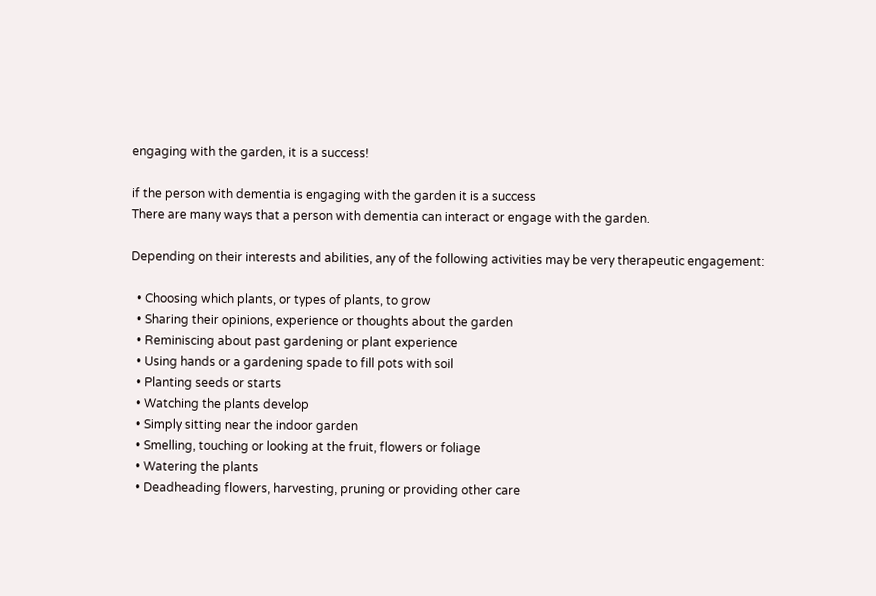engaging with the garden, it is a success!

if the person with dementia is engaging with the garden it is a success
There are many ways that a person with dementia can interact or engage with the garden.

Depending on their interests and abilities, any of the following activities may be very therapeutic engagement:

  • Choosing which plants, or types of plants, to grow
  • Sharing their opinions, experience or thoughts about the garden
  • Reminiscing about past gardening or plant experience
  • Using hands or a gardening spade to fill pots with soil
  • Planting seeds or starts
  • Watching the plants develop
  • Simply sitting near the indoor garden
  • Smelling, touching or looking at the fruit, flowers or foliage
  • Watering the plants
  • Deadheading flowers, harvesting, pruning or providing other care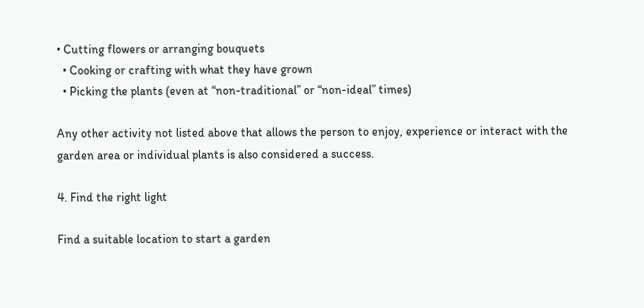• Cutting flowers or arranging bouquets
  • Cooking or crafting with what they have grown
  • Picking the plants (even at “non-traditional” or “non-ideal” times)

Any other activity not listed above that allows the person to enjoy, experience or interact with the garden area or individual plants is also considered a success.

4. Find the right light

Find a suitable location to start a garden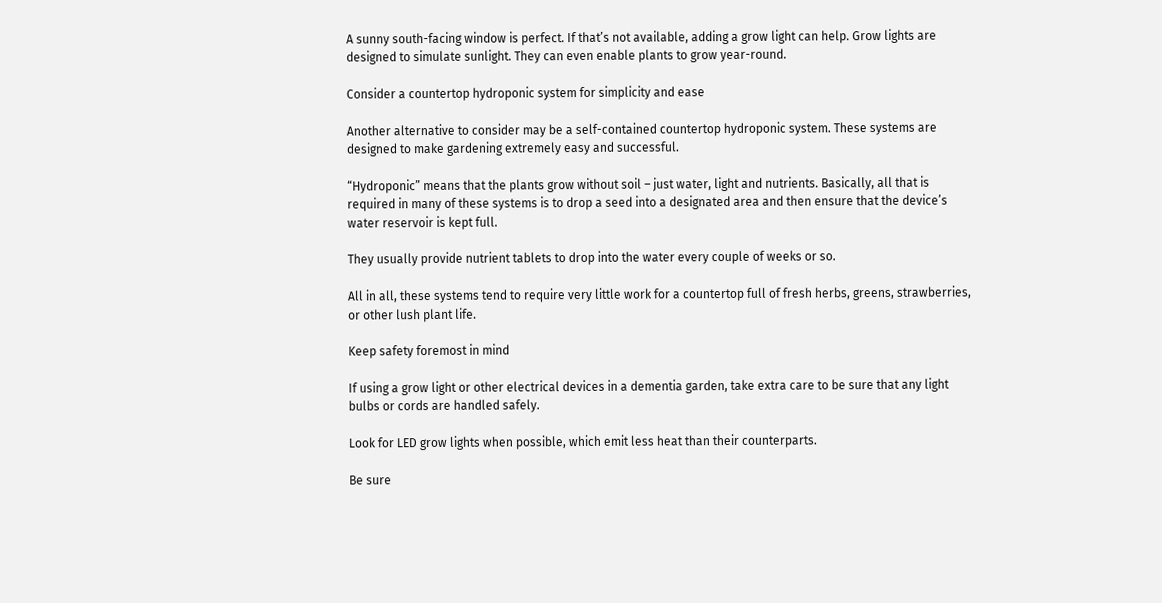A sunny south-facing window is perfect. If that’s not available, adding a grow light can help. Grow lights are designed to simulate sunlight. They can even enable plants to grow year-round.

Consider a countertop hydroponic system for simplicity and ease

Another alternative to consider may be a self-contained countertop hydroponic system. These systems are designed to make gardening extremely easy and successful.

“Hydroponic” means that the plants grow without soil – just water, light and nutrients. Basically, all that is required in many of these systems is to drop a seed into a designated area and then ensure that the device’s water reservoir is kept full.

They usually provide nutrient tablets to drop into the water every couple of weeks or so.

All in all, these systems tend to require very little work for a countertop full of fresh herbs, greens, strawberries, or other lush plant life.

Keep safety foremost in mind

If using a grow light or other electrical devices in a dementia garden, take extra care to be sure that any light bulbs or cords are handled safely.

Look for LED grow lights when possible, which emit less heat than their counterparts.

Be sure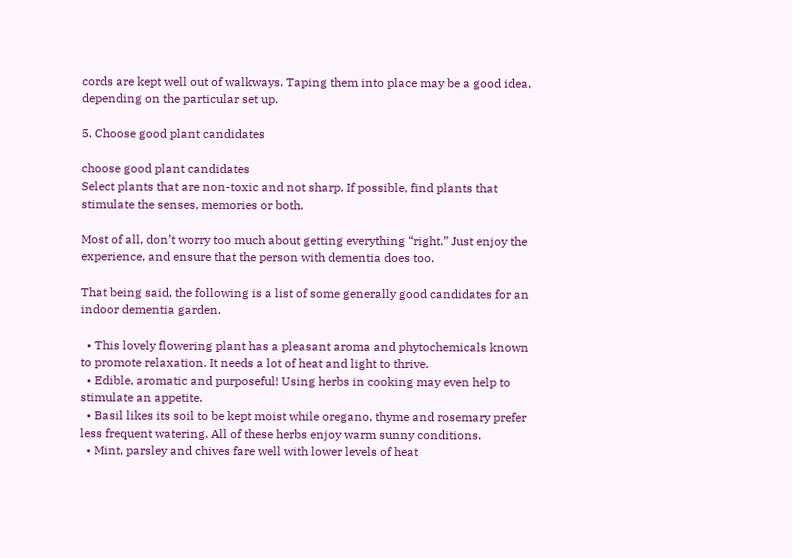cords are kept well out of walkways. Taping them into place may be a good idea, depending on the particular set up.

5. Choose good plant candidates

choose good plant candidates
Select plants that are non-toxic and not sharp. If possible, find plants that stimulate the senses, memories or both.

Most of all, don’t worry too much about getting everything “right.” Just enjoy the experience, and ensure that the person with dementia does too.

That being said, the following is a list of some generally good candidates for an indoor dementia garden.

  • This lovely flowering plant has a pleasant aroma and phytochemicals known to promote relaxation. It needs a lot of heat and light to thrive.
  • Edible, aromatic and purposeful! Using herbs in cooking may even help to stimulate an appetite.
  • Basil likes its soil to be kept moist while oregano, thyme and rosemary prefer less frequent watering. All of these herbs enjoy warm sunny conditions.
  • Mint, parsley and chives fare well with lower levels of heat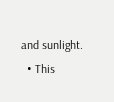and sunlight.
  • This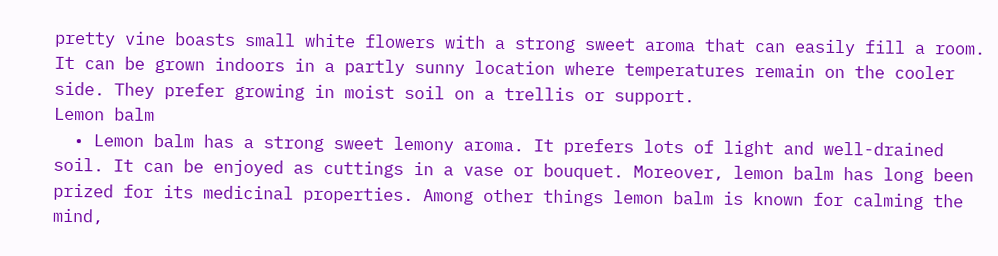pretty vine boasts small white flowers with a strong sweet aroma that can easily fill a room. It can be grown indoors in a partly sunny location where temperatures remain on the cooler side. They prefer growing in moist soil on a trellis or support.
Lemon balm
  • Lemon balm has a strong sweet lemony aroma. It prefers lots of light and well-drained soil. It can be enjoyed as cuttings in a vase or bouquet. Moreover, lemon balm has long been prized for its medicinal properties. Among other things lemon balm is known for calming the mind,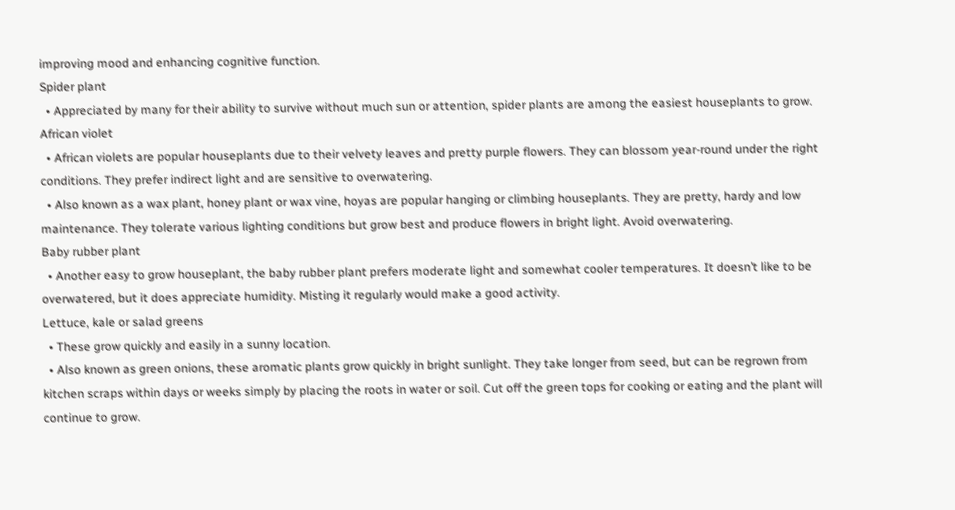improving mood and enhancing cognitive function.
Spider plant
  • Appreciated by many for their ability to survive without much sun or attention, spider plants are among the easiest houseplants to grow.
African violet
  • African violets are popular houseplants due to their velvety leaves and pretty purple flowers. They can blossom year-round under the right conditions. They prefer indirect light and are sensitive to overwatering.
  • Also known as a wax plant, honey plant or wax vine, hoyas are popular hanging or climbing houseplants. They are pretty, hardy and low maintenance. They tolerate various lighting conditions but grow best and produce flowers in bright light. Avoid overwatering.
Baby rubber plant
  • Another easy to grow houseplant, the baby rubber plant prefers moderate light and somewhat cooler temperatures. It doesn’t like to be overwatered, but it does appreciate humidity. Misting it regularly would make a good activity.
Lettuce, kale or salad greens
  • These grow quickly and easily in a sunny location.
  • Also known as green onions, these aromatic plants grow quickly in bright sunlight. They take longer from seed, but can be regrown from kitchen scraps within days or weeks simply by placing the roots in water or soil. Cut off the green tops for cooking or eating and the plant will continue to grow.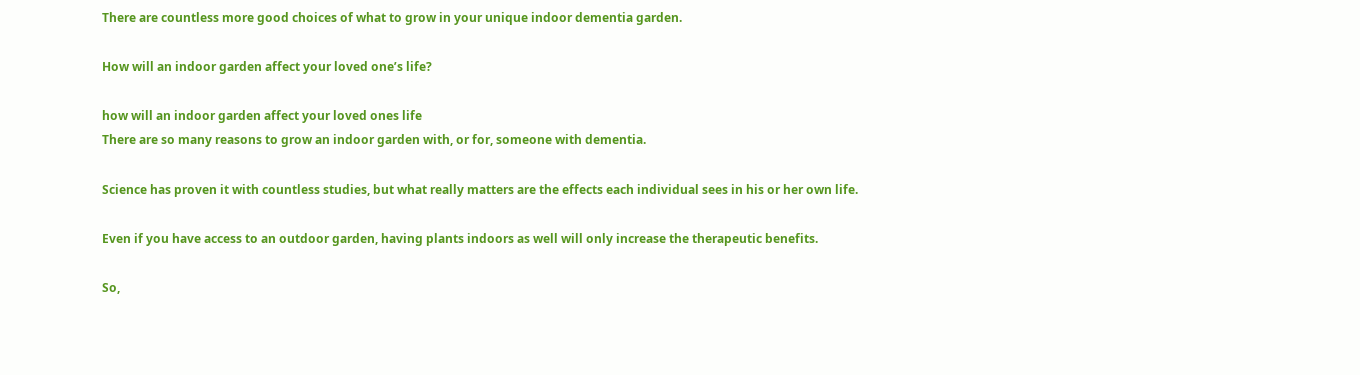There are countless more good choices of what to grow in your unique indoor dementia garden.

How will an indoor garden affect your loved one’s life?

how will an indoor garden affect your loved ones life
There are so many reasons to grow an indoor garden with, or for, someone with dementia.

Science has proven it with countless studies, but what really matters are the effects each individual sees in his or her own life.

Even if you have access to an outdoor garden, having plants indoors as well will only increase the therapeutic benefits.

So,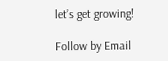let’s get growing!

Follow by Email